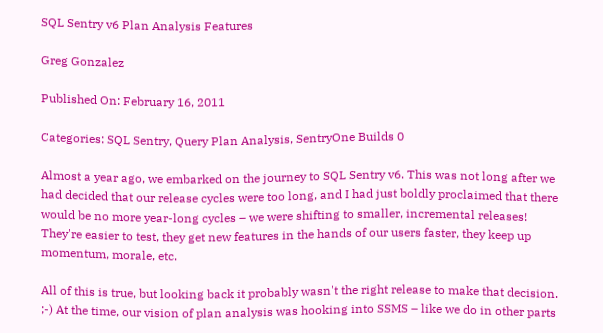SQL Sentry v6 Plan Analysis Features

Greg Gonzalez

Published On: February 16, 2011

Categories: SQL Sentry, Query Plan Analysis, SentryOne Builds 0

Almost a year ago, we embarked on the journey to SQL Sentry v6. This was not long after we had decided that our release cycles were too long, and I had just boldly proclaimed that there would be no more year-long cycles – we were shifting to smaller, incremental releases! They're easier to test, they get new features in the hands of our users faster, they keep up momentum, morale, etc.

All of this is true, but looking back it probably wasn't the right release to make that decision. ;-) At the time, our vision of plan analysis was hooking into SSMS – like we do in other parts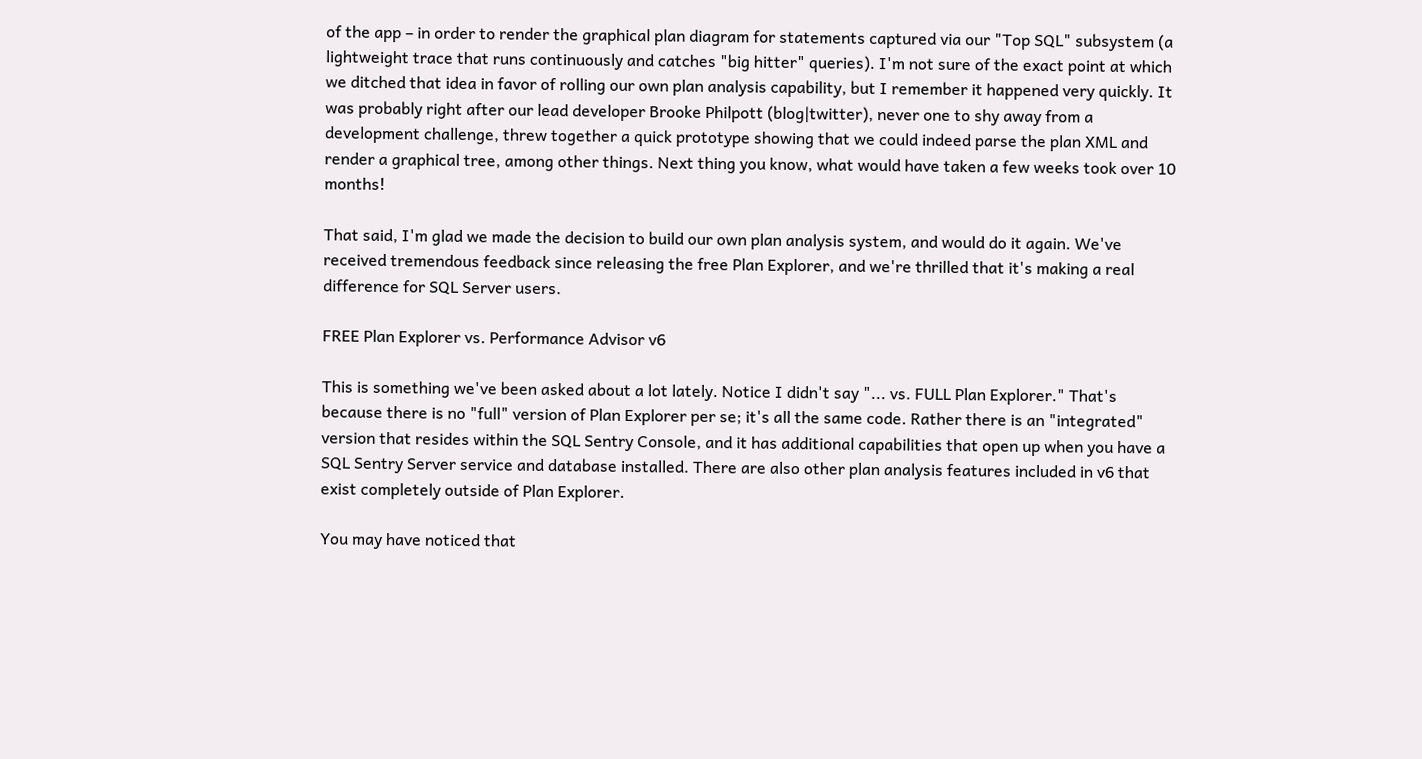of the app – in order to render the graphical plan diagram for statements captured via our "Top SQL" subsystem (a lightweight trace that runs continuously and catches "big hitter" queries). I'm not sure of the exact point at which we ditched that idea in favor of rolling our own plan analysis capability, but I remember it happened very quickly. It was probably right after our lead developer Brooke Philpott (blog|twitter), never one to shy away from a development challenge, threw together a quick prototype showing that we could indeed parse the plan XML and render a graphical tree, among other things. Next thing you know, what would have taken a few weeks took over 10 months!

That said, I'm glad we made the decision to build our own plan analysis system, and would do it again. We've received tremendous feedback since releasing the free Plan Explorer, and we're thrilled that it's making a real difference for SQL Server users.

FREE Plan Explorer vs. Performance Advisor v6

This is something we've been asked about a lot lately. Notice I didn't say "... vs. FULL Plan Explorer." That's because there is no "full" version of Plan Explorer per se; it's all the same code. Rather there is an "integrated" version that resides within the SQL Sentry Console, and it has additional capabilities that open up when you have a SQL Sentry Server service and database installed. There are also other plan analysis features included in v6 that exist completely outside of Plan Explorer.

You may have noticed that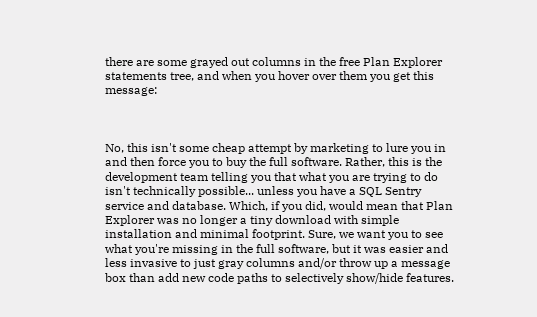there are some grayed out columns in the free Plan Explorer statements tree, and when you hover over them you get this message:



No, this isn't some cheap attempt by marketing to lure you in and then force you to buy the full software. Rather, this is the development team telling you that what you are trying to do isn't technically possible... unless you have a SQL Sentry service and database. Which, if you did, would mean that Plan Explorer was no longer a tiny download with simple installation and minimal footprint. Sure, we want you to see what you're missing in the full software, but it was easier and less invasive to just gray columns and/or throw up a message box than add new code paths to selectively show/hide features.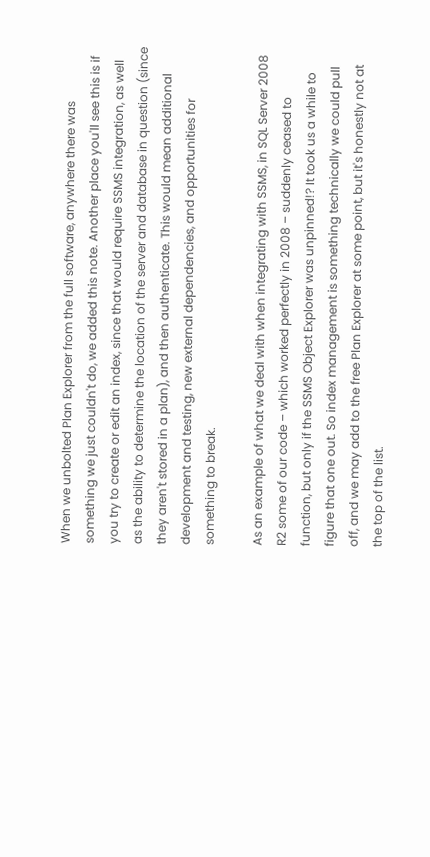When we unbolted Plan Explorer from the full software, anywhere there was something we just couldn't do, we added this note. Another place you'll see this is if you try to create or edit an index, since that would require SSMS integration, as well as the ability to determine the location of the server and database in question (since they aren't stored in a plan), and then authenticate. This would mean additional development and testing, new external dependencies, and opportunities for something to break.

As an example of what we deal with when integrating with SSMS, in SQL Server 2008 R2 some of our code – which worked perfectly in 2008 – suddenly ceased to function, but only if the SSMS Object Explorer was unpinned!? It took us a while to figure that one out. So index management is something technically we could pull off, and we may add to the free Plan Explorer at some point, but it's honestly not at the top of the list.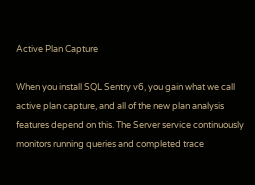Active Plan Capture

When you install SQL Sentry v6, you gain what we call active plan capture, and all of the new plan analysis features depend on this. The Server service continuously monitors running queries and completed trace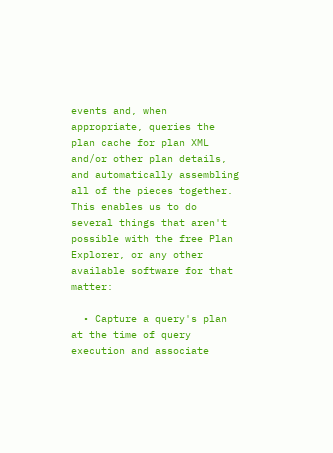events and, when appropriate, queries the plan cache for plan XML and/or other plan details, and automatically assembling all of the pieces together. This enables us to do several things that aren't possible with the free Plan Explorer, or any other available software for that matter:

  • Capture a query's plan at the time of query execution and associate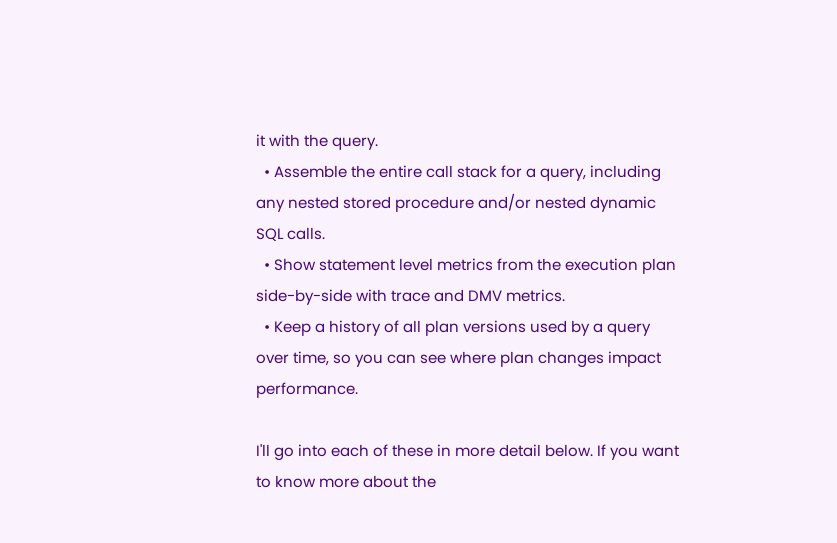it with the query.
  • Assemble the entire call stack for a query, including any nested stored procedure and/or nested dynamic SQL calls.
  • Show statement level metrics from the execution plan side-by-side with trace and DMV metrics.
  • Keep a history of all plan versions used by a query over time, so you can see where plan changes impact performance.

I'll go into each of these in more detail below. If you want to know more about the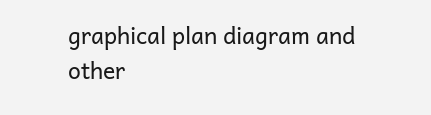graphical plan diagram and other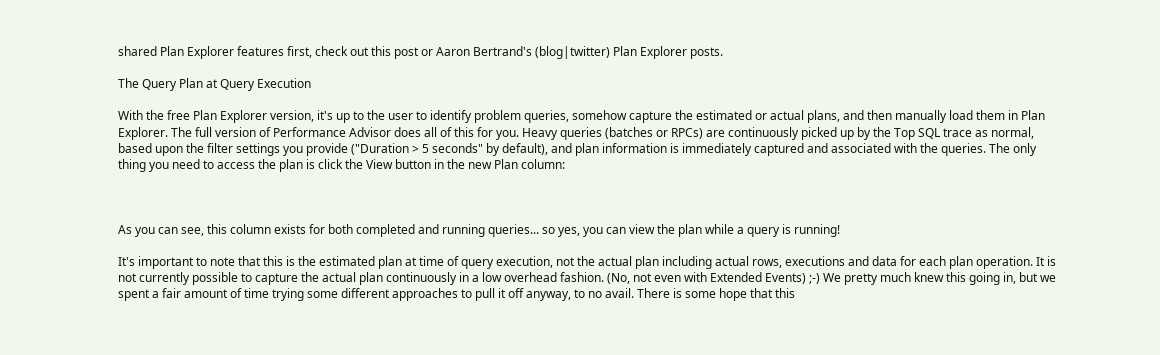shared Plan Explorer features first, check out this post or Aaron Bertrand's (blog|twitter) Plan Explorer posts.

The Query Plan at Query Execution

With the free Plan Explorer version, it's up to the user to identify problem queries, somehow capture the estimated or actual plans, and then manually load them in Plan Explorer. The full version of Performance Advisor does all of this for you. Heavy queries (batches or RPCs) are continuously picked up by the Top SQL trace as normal, based upon the filter settings you provide ("Duration > 5 seconds" by default), and plan information is immediately captured and associated with the queries. The only thing you need to access the plan is click the View button in the new Plan column:



As you can see, this column exists for both completed and running queries... so yes, you can view the plan while a query is running!

It's important to note that this is the estimated plan at time of query execution, not the actual plan including actual rows, executions and data for each plan operation. It is not currently possible to capture the actual plan continuously in a low overhead fashion. (No, not even with Extended Events) ;-) We pretty much knew this going in, but we spent a fair amount of time trying some different approaches to pull it off anyway, to no avail. There is some hope that this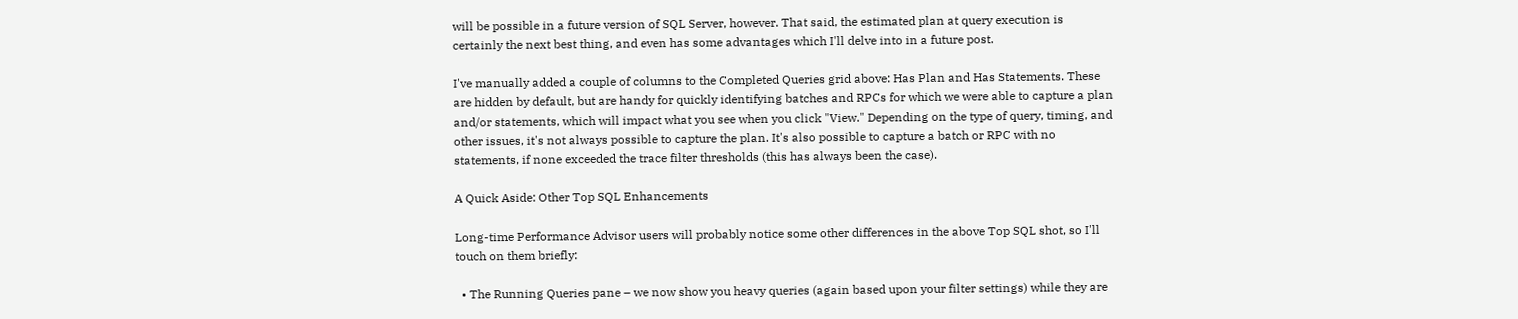will be possible in a future version of SQL Server, however. That said, the estimated plan at query execution is certainly the next best thing, and even has some advantages which I'll delve into in a future post.

I've manually added a couple of columns to the Completed Queries grid above: Has Plan and Has Statements. These are hidden by default, but are handy for quickly identifying batches and RPCs for which we were able to capture a plan and/or statements, which will impact what you see when you click "View." Depending on the type of query, timing, and other issues, it's not always possible to capture the plan. It's also possible to capture a batch or RPC with no statements, if none exceeded the trace filter thresholds (this has always been the case).

A Quick Aside: Other Top SQL Enhancements

Long-time Performance Advisor users will probably notice some other differences in the above Top SQL shot, so I'll touch on them briefly:

  • The Running Queries pane – we now show you heavy queries (again based upon your filter settings) while they are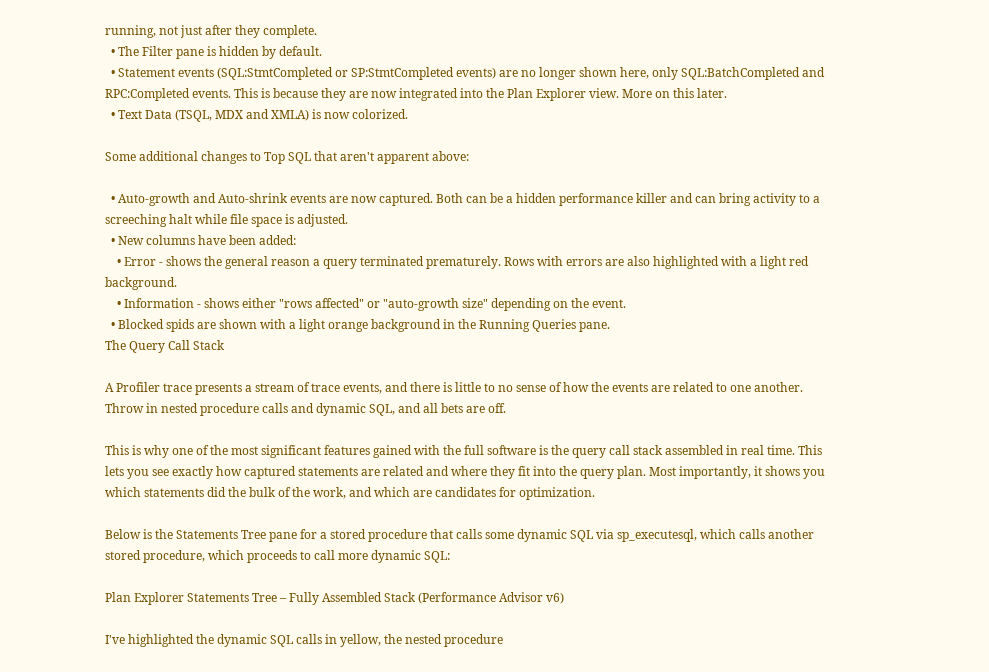running, not just after they complete.
  • The Filter pane is hidden by default.
  • Statement events (SQL:StmtCompleted or SP:StmtCompleted events) are no longer shown here, only SQL:BatchCompleted and RPC:Completed events. This is because they are now integrated into the Plan Explorer view. More on this later.
  • Text Data (TSQL, MDX and XMLA) is now colorized.

Some additional changes to Top SQL that aren't apparent above:

  • Auto-growth and Auto-shrink events are now captured. Both can be a hidden performance killer and can bring activity to a screeching halt while file space is adjusted.
  • New columns have been added:
    • Error - shows the general reason a query terminated prematurely. Rows with errors are also highlighted with a light red background.
    • Information - shows either "rows affected" or "auto-growth size" depending on the event.
  • Blocked spids are shown with a light orange background in the Running Queries pane.
The Query Call Stack

A Profiler trace presents a stream of trace events, and there is little to no sense of how the events are related to one another. Throw in nested procedure calls and dynamic SQL, and all bets are off.

This is why one of the most significant features gained with the full software is the query call stack assembled in real time. This lets you see exactly how captured statements are related and where they fit into the query plan. Most importantly, it shows you which statements did the bulk of the work, and which are candidates for optimization.

Below is the Statements Tree pane for a stored procedure that calls some dynamic SQL via sp_executesql, which calls another stored procedure, which proceeds to call more dynamic SQL:

Plan Explorer Statements Tree – Fully Assembled Stack (Performance Advisor v6)

I've highlighted the dynamic SQL calls in yellow, the nested procedure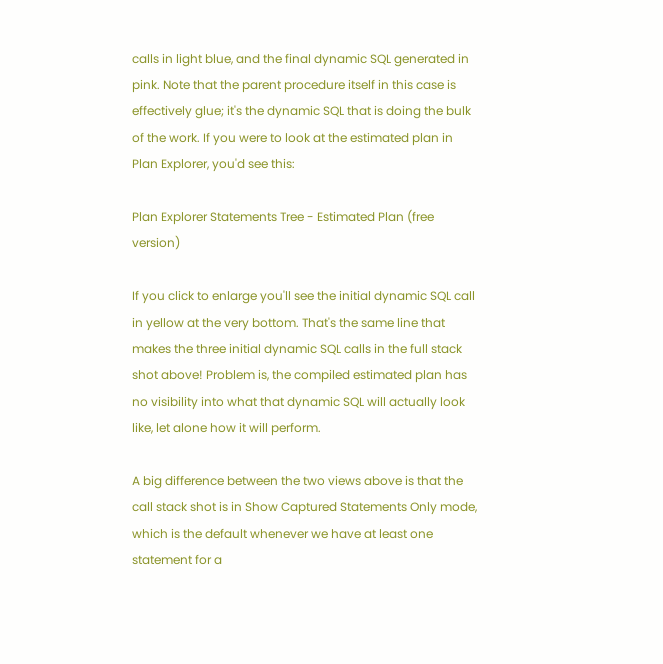calls in light blue, and the final dynamic SQL generated in pink. Note that the parent procedure itself in this case is effectively glue; it's the dynamic SQL that is doing the bulk of the work. If you were to look at the estimated plan in Plan Explorer, you'd see this:

Plan Explorer Statements Tree - Estimated Plan (free version)

If you click to enlarge you'll see the initial dynamic SQL call in yellow at the very bottom. That's the same line that makes the three initial dynamic SQL calls in the full stack shot above! Problem is, the compiled estimated plan has no visibility into what that dynamic SQL will actually look like, let alone how it will perform.

A big difference between the two views above is that the call stack shot is in Show Captured Statements Only mode, which is the default whenever we have at least one statement for a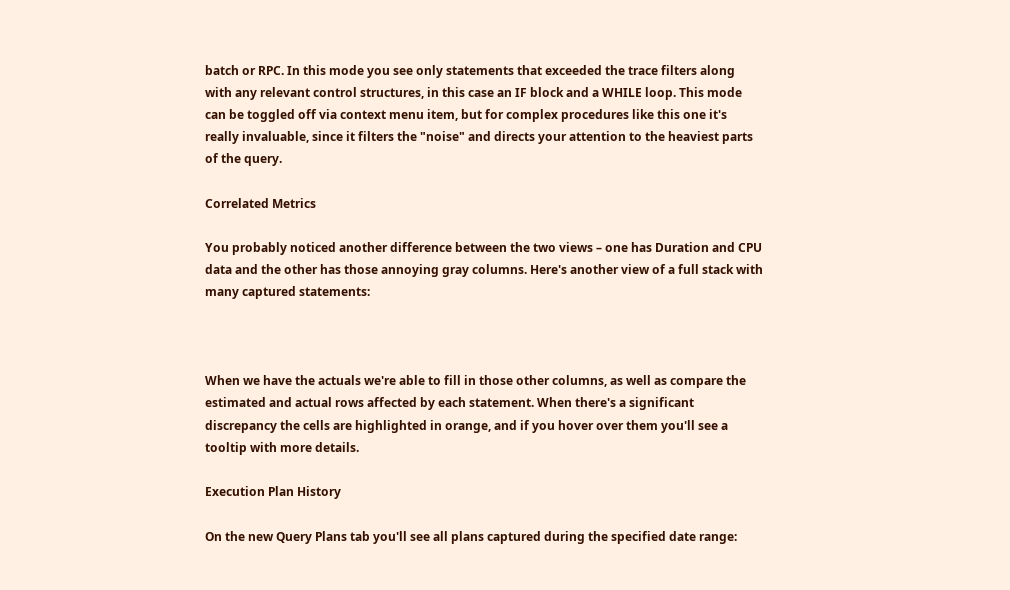batch or RPC. In this mode you see only statements that exceeded the trace filters along with any relevant control structures, in this case an IF block and a WHILE loop. This mode can be toggled off via context menu item, but for complex procedures like this one it's really invaluable, since it filters the "noise" and directs your attention to the heaviest parts of the query.

Correlated Metrics

You probably noticed another difference between the two views – one has Duration and CPU data and the other has those annoying gray columns. Here's another view of a full stack with many captured statements:



When we have the actuals we're able to fill in those other columns, as well as compare the estimated and actual rows affected by each statement. When there's a significant discrepancy the cells are highlighted in orange, and if you hover over them you'll see a tooltip with more details.

Execution Plan History

On the new Query Plans tab you'll see all plans captured during the specified date range: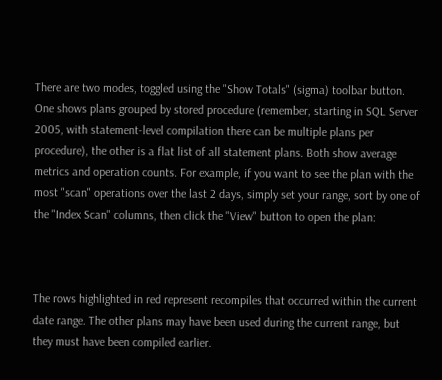There are two modes, toggled using the "Show Totals" (sigma) toolbar button. One shows plans grouped by stored procedure (remember, starting in SQL Server 2005, with statement-level compilation there can be multiple plans per procedure), the other is a flat list of all statement plans. Both show average metrics and operation counts. For example, if you want to see the plan with the most "scan" operations over the last 2 days, simply set your range, sort by one of the "Index Scan" columns, then click the "View" button to open the plan:



The rows highlighted in red represent recompiles that occurred within the current date range. The other plans may have been used during the current range, but they must have been compiled earlier.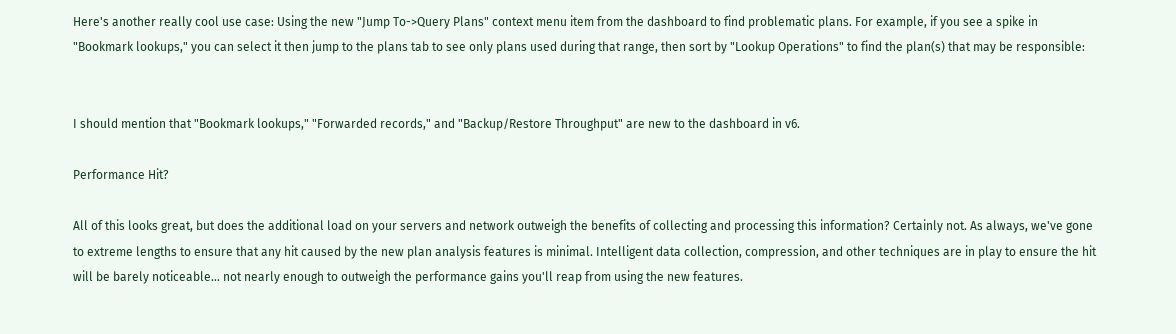Here's another really cool use case: Using the new "Jump To->Query Plans" context menu item from the dashboard to find problematic plans. For example, if you see a spike in "Bookmark lookups," you can select it then jump to the plans tab to see only plans used during that range, then sort by "Lookup Operations" to find the plan(s) that may be responsible:


I should mention that "Bookmark lookups," "Forwarded records," and "Backup/Restore Throughput" are new to the dashboard in v6.

Performance Hit?

All of this looks great, but does the additional load on your servers and network outweigh the benefits of collecting and processing this information? Certainly not. As always, we've gone to extreme lengths to ensure that any hit caused by the new plan analysis features is minimal. Intelligent data collection, compression, and other techniques are in play to ensure the hit will be barely noticeable... not nearly enough to outweigh the performance gains you'll reap from using the new features.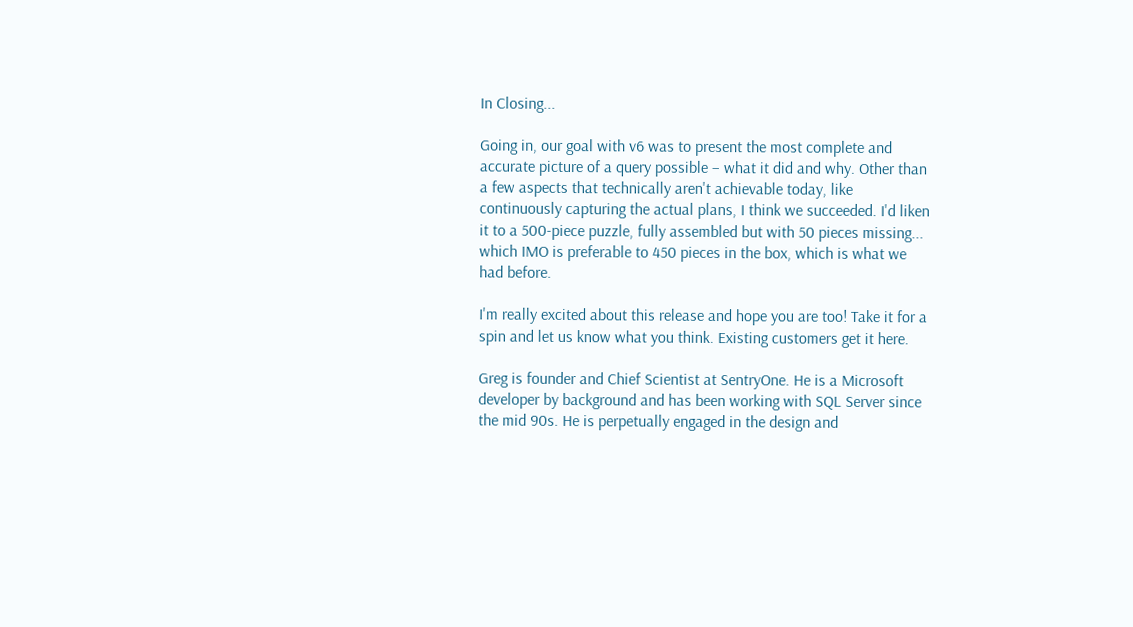In Closing...

Going in, our goal with v6 was to present the most complete and accurate picture of a query possible – what it did and why. Other than a few aspects that technically aren't achievable today, like continuously capturing the actual plans, I think we succeeded. I'd liken it to a 500-piece puzzle, fully assembled but with 50 pieces missing... which IMO is preferable to 450 pieces in the box, which is what we had before.

I'm really excited about this release and hope you are too! Take it for a spin and let us know what you think. Existing customers get it here.

Greg is founder and Chief Scientist at SentryOne. He is a Microsoft developer by background and has been working with SQL Server since the mid 90s. He is perpetually engaged in the design and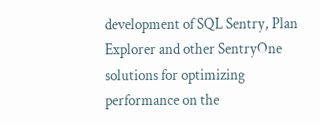development of SQL Sentry, Plan Explorer and other SentryOne solutions for optimizing performance on the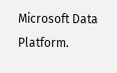Microsoft Data Platform.